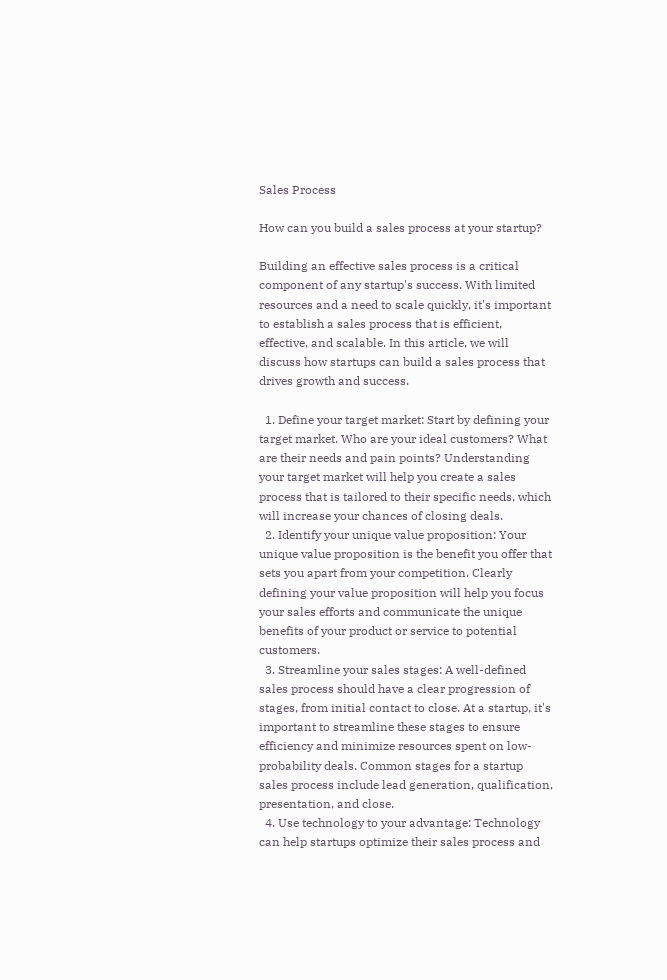Sales Process

How can you build a sales process at your startup?

Building an effective sales process is a critical component of any startup's success. With limited resources and a need to scale quickly, it's important to establish a sales process that is efficient, effective, and scalable. In this article, we will discuss how startups can build a sales process that drives growth and success.

  1. Define your target market: Start by defining your target market. Who are your ideal customers? What are their needs and pain points? Understanding your target market will help you create a sales process that is tailored to their specific needs, which will increase your chances of closing deals.
  2. Identify your unique value proposition: Your unique value proposition is the benefit you offer that sets you apart from your competition. Clearly defining your value proposition will help you focus your sales efforts and communicate the unique benefits of your product or service to potential customers.
  3. Streamline your sales stages: A well-defined sales process should have a clear progression of stages, from initial contact to close. At a startup, it's important to streamline these stages to ensure efficiency and minimize resources spent on low-probability deals. Common stages for a startup sales process include lead generation, qualification, presentation, and close.
  4. Use technology to your advantage: Technology can help startups optimize their sales process and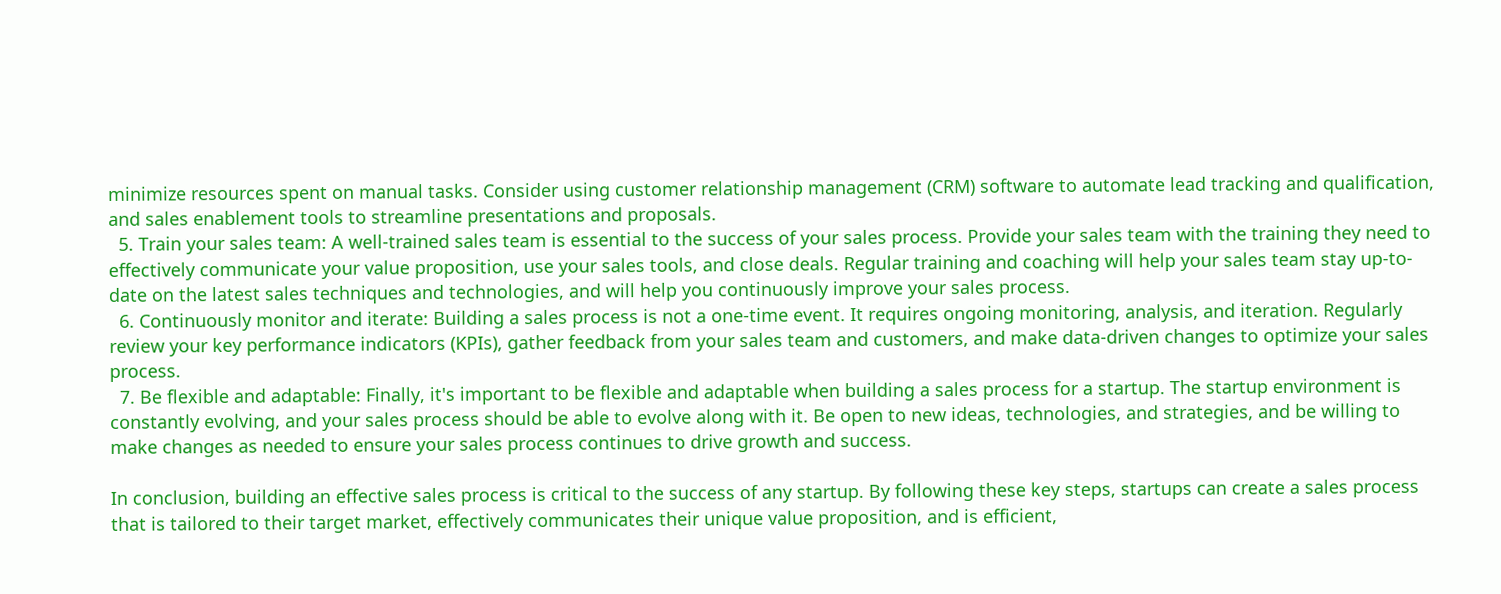minimize resources spent on manual tasks. Consider using customer relationship management (CRM) software to automate lead tracking and qualification, and sales enablement tools to streamline presentations and proposals.
  5. Train your sales team: A well-trained sales team is essential to the success of your sales process. Provide your sales team with the training they need to effectively communicate your value proposition, use your sales tools, and close deals. Regular training and coaching will help your sales team stay up-to-date on the latest sales techniques and technologies, and will help you continuously improve your sales process.
  6. Continuously monitor and iterate: Building a sales process is not a one-time event. It requires ongoing monitoring, analysis, and iteration. Regularly review your key performance indicators (KPIs), gather feedback from your sales team and customers, and make data-driven changes to optimize your sales process.
  7. Be flexible and adaptable: Finally, it's important to be flexible and adaptable when building a sales process for a startup. The startup environment is constantly evolving, and your sales process should be able to evolve along with it. Be open to new ideas, technologies, and strategies, and be willing to make changes as needed to ensure your sales process continues to drive growth and success.

In conclusion, building an effective sales process is critical to the success of any startup. By following these key steps, startups can create a sales process that is tailored to their target market, effectively communicates their unique value proposition, and is efficient,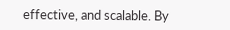effective, and scalable. By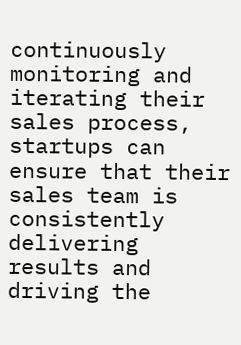continuously monitoring and iterating their sales process, startups can ensure that their sales team is consistently delivering results and driving the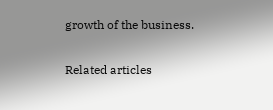growth of the business.

Related articles